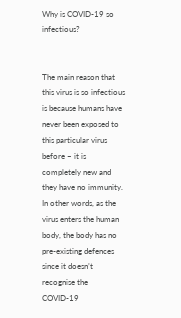Why is COVID-19 so infectious?


The main reason that this virus is so infectious is because humans have never been exposed to this particular virus before – it is completely new and they have no immunity. In other words, as the virus enters the human body, the body has no pre-existing defences since it doesn’t recognise the COVID-19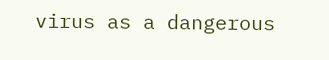virus as a dangerous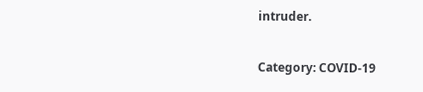intruder.

Category: COVID-19